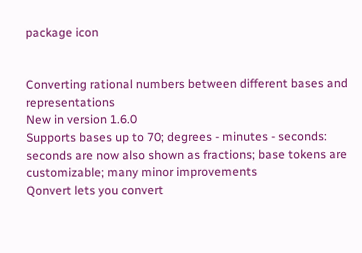package icon


Converting rational numbers between different bases and representations
New in version 1.6.0
Supports bases up to 70; degrees - minutes - seconds: seconds are now also shown as fractions; base tokens are customizable; many minor improvements
Qonvert lets you convert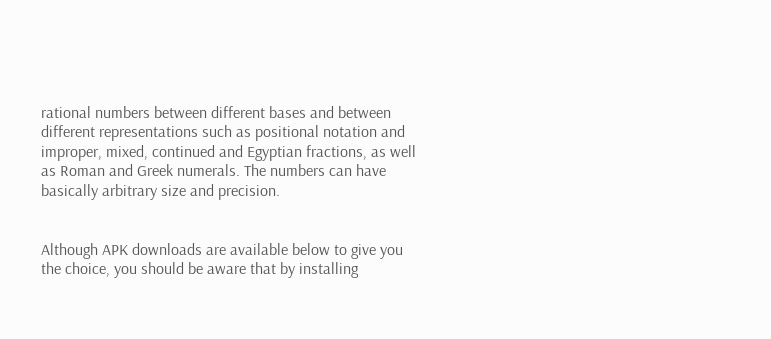rational numbers between different bases and between different representations such as positional notation and improper, mixed, continued and Egyptian fractions, as well as Roman and Greek numerals. The numbers can have basically arbitrary size and precision.


Although APK downloads are available below to give you the choice, you should be aware that by installing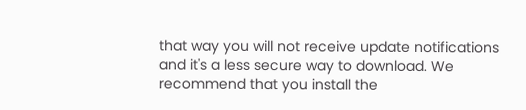that way you will not receive update notifications and it's a less secure way to download. We recommend that you install the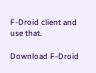F-Droid client and use that.

Download F-Droid